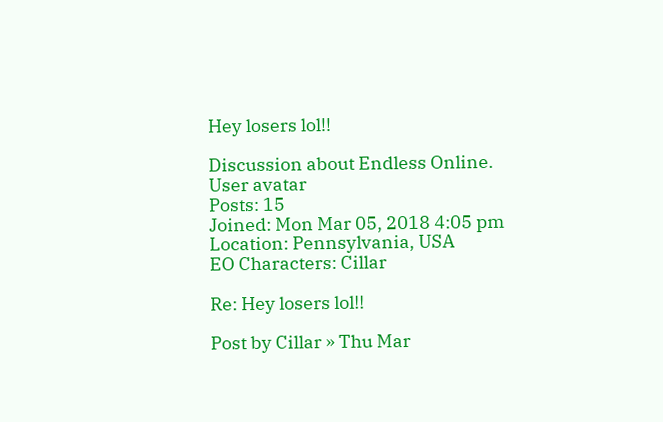Hey losers lol!!

Discussion about Endless Online.
User avatar
Posts: 15
Joined: Mon Mar 05, 2018 4:05 pm
Location: Pennsylvania, USA
EO Characters: Cillar

Re: Hey losers lol!!

Post by Cillar » Thu Mar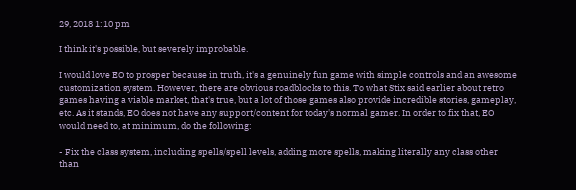29, 2018 1:10 pm

I think it's possible, but severely improbable.

I would love EO to prosper because in truth, it's a genuinely fun game with simple controls and an awesome customization system. However, there are obvious roadblocks to this. To what Stix said earlier about retro games having a viable market, that's true, but a lot of those games also provide incredible stories, gameplay, etc. As it stands, EO does not have any support/content for today's normal gamer. In order to fix that, EO would need to, at minimum, do the following:

- Fix the class system, including spells/spell levels, adding more spells, making literally any class other than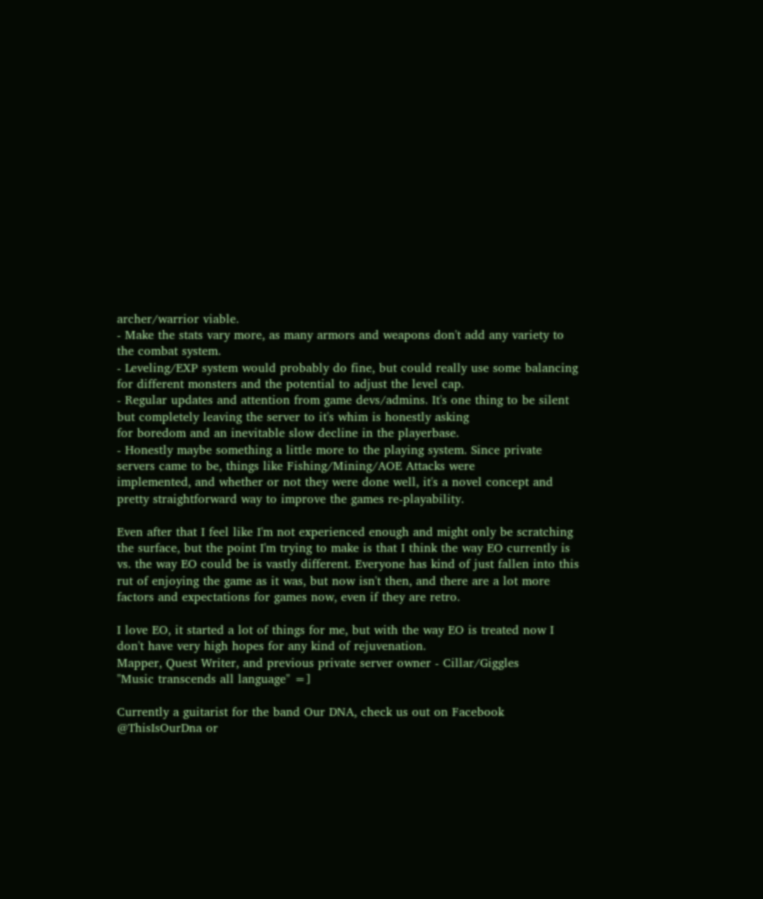archer/warrior viable.
- Make the stats vary more, as many armors and weapons don't add any variety to the combat system.
- Leveling/EXP system would probably do fine, but could really use some balancing for different monsters and the potential to adjust the level cap.
- Regular updates and attention from game devs/admins. It's one thing to be silent but completely leaving the server to it's whim is honestly asking
for boredom and an inevitable slow decline in the playerbase.
- Honestly maybe something a little more to the playing system. Since private servers came to be, things like Fishing/Mining/AOE Attacks were
implemented, and whether or not they were done well, it's a novel concept and pretty straightforward way to improve the games re-playability.

Even after that I feel like I'm not experienced enough and might only be scratching the surface, but the point I'm trying to make is that I think the way EO currently is vs. the way EO could be is vastly different. Everyone has kind of just fallen into this rut of enjoying the game as it was, but now isn't then, and there are a lot more factors and expectations for games now, even if they are retro.

I love EO, it started a lot of things for me, but with the way EO is treated now I don't have very high hopes for any kind of rejuvenation.
Mapper, Quest Writer, and previous private server owner - Cillar/Giggles
"Music transcends all language" =]

Currently a guitarist for the band Our DNA, check us out on Facebook @ThisIsOurDna or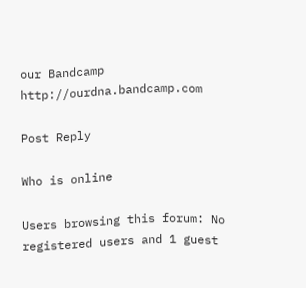our Bandcamp http://ourdna.bandcamp.com

Post Reply

Who is online

Users browsing this forum: No registered users and 1 guest